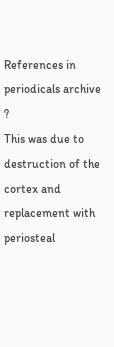References in periodicals archive ?
This was due to destruction of the cortex and replacement with periosteal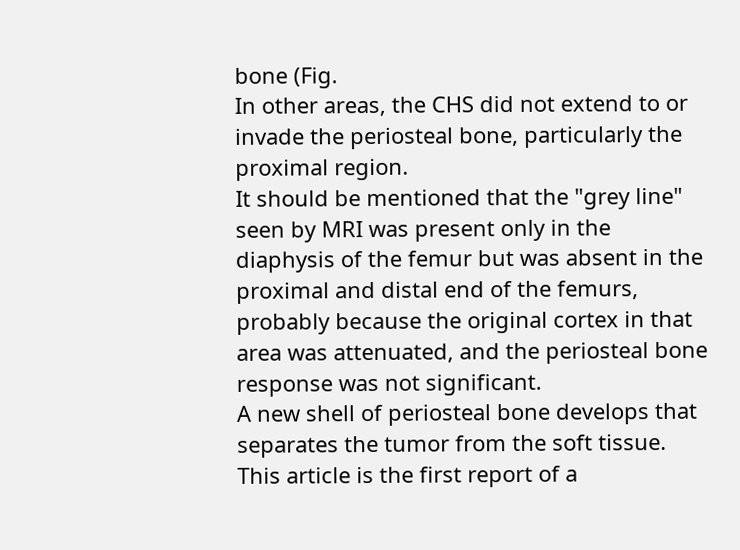bone (Fig.
In other areas, the CHS did not extend to or invade the periosteal bone, particularly the proximal region.
It should be mentioned that the "grey line" seen by MRI was present only in the diaphysis of the femur but was absent in the proximal and distal end of the femurs, probably because the original cortex in that area was attenuated, and the periosteal bone response was not significant.
A new shell of periosteal bone develops that separates the tumor from the soft tissue.
This article is the first report of a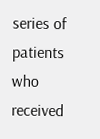series of patients who received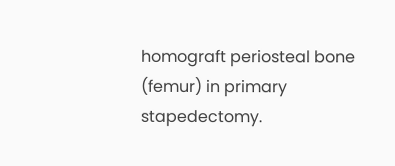homograft periosteal bone (femur) in primary stapedectomy.